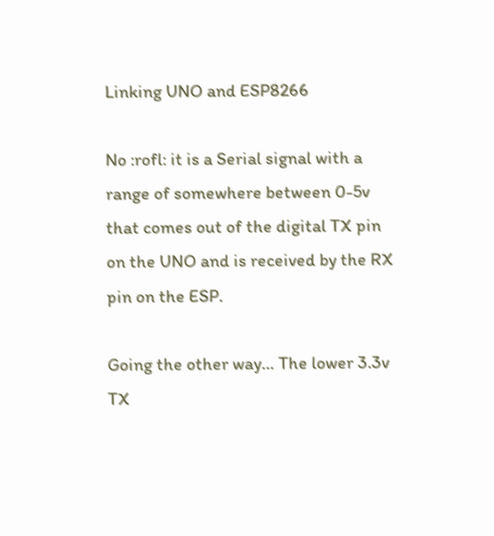Linking UNO and ESP8266

No :rofl: it is a Serial signal with a range of somewhere between 0-5v that comes out of the digital TX pin on the UNO and is received by the RX pin on the ESP.

Going the other way… The lower 3.3v TX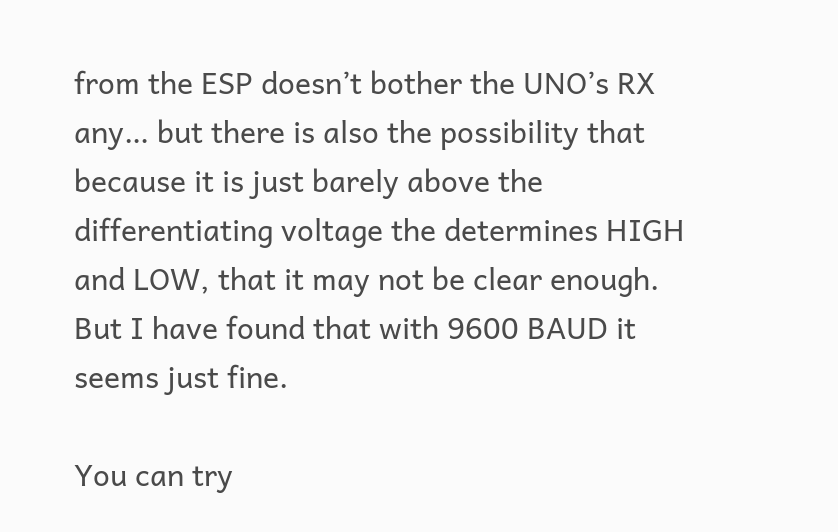from the ESP doesn’t bother the UNO’s RX any… but there is also the possibility that because it is just barely above the differentiating voltage the determines HIGH and LOW, that it may not be clear enough. But I have found that with 9600 BAUD it seems just fine.

You can try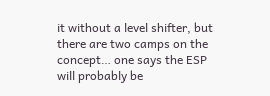it without a level shifter, but there are two camps on the concept… one says the ESP will probably be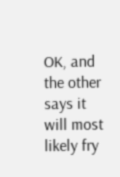OK, and the other says it will most likely fry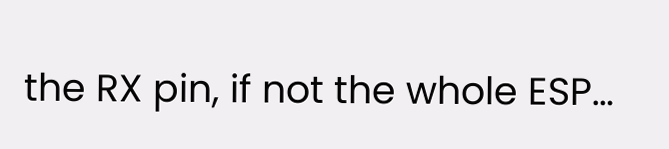the RX pin, if not the whole ESP…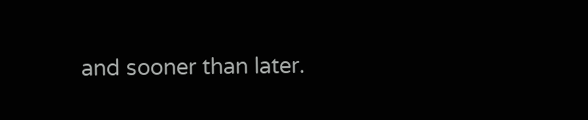and sooner than later.